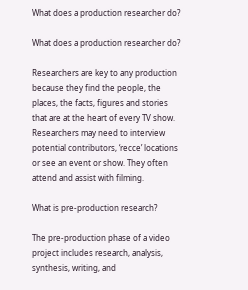What does a production researcher do?

What does a production researcher do?

Researchers are key to any production because they find the people, the places, the facts, figures and stories that are at the heart of every TV show. Researchers may need to interview potential contributors, ‘recce’ locations or see an event or show. They often attend and assist with filming.

What is pre-production research?

The pre-production phase of a video project includes research, analysis, synthesis, writing, and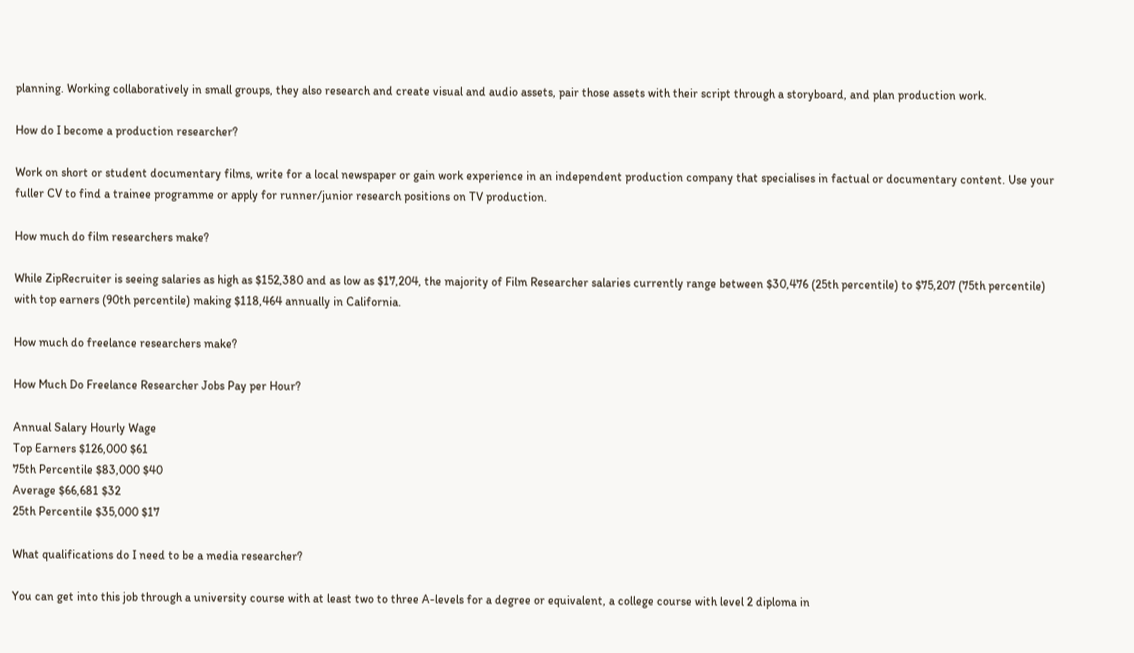planning. Working collaboratively in small groups, they also research and create visual and audio assets, pair those assets with their script through a storyboard, and plan production work.

How do I become a production researcher?

Work on short or student documentary films, write for a local newspaper or gain work experience in an independent production company that specialises in factual or documentary content. Use your fuller CV to find a trainee programme or apply for runner/junior research positions on TV production.

How much do film researchers make?

While ZipRecruiter is seeing salaries as high as $152,380 and as low as $17,204, the majority of Film Researcher salaries currently range between $30,476 (25th percentile) to $75,207 (75th percentile) with top earners (90th percentile) making $118,464 annually in California.

How much do freelance researchers make?

How Much Do Freelance Researcher Jobs Pay per Hour?

Annual Salary Hourly Wage
Top Earners $126,000 $61
75th Percentile $83,000 $40
Average $66,681 $32
25th Percentile $35,000 $17

What qualifications do I need to be a media researcher?

You can get into this job through a university course with at least two to three A-levels for a degree or equivalent, a college course with level 2 diploma in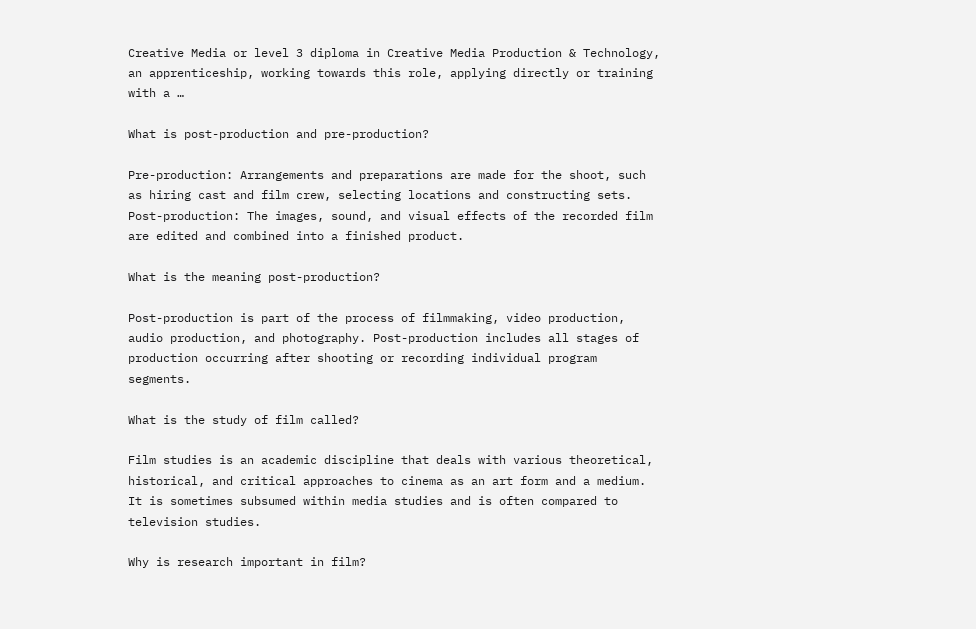Creative Media or level 3 diploma in Creative Media Production & Technology, an apprenticeship, working towards this role, applying directly or training with a …

What is post-production and pre-production?

Pre-production: Arrangements and preparations are made for the shoot, such as hiring cast and film crew, selecting locations and constructing sets. Post-production: The images, sound, and visual effects of the recorded film are edited and combined into a finished product.

What is the meaning post-production?

Post-production is part of the process of filmmaking, video production, audio production, and photography. Post-production includes all stages of production occurring after shooting or recording individual program segments.

What is the study of film called?

Film studies is an academic discipline that deals with various theoretical, historical, and critical approaches to cinema as an art form and a medium. It is sometimes subsumed within media studies and is often compared to television studies.

Why is research important in film?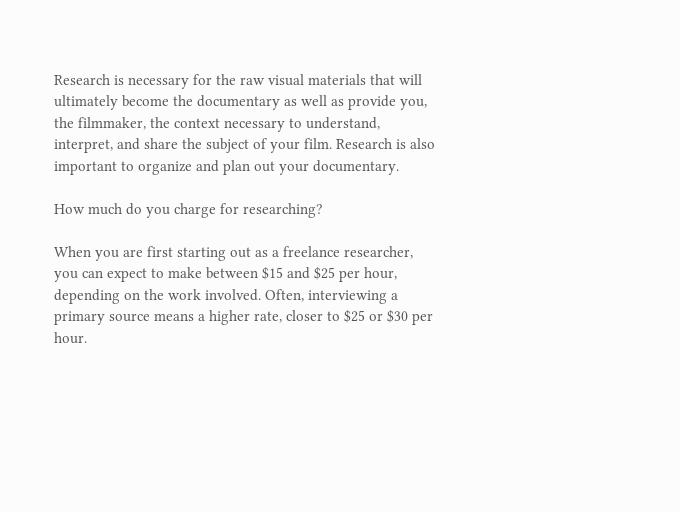Research is necessary for the raw visual materials that will ultimately become the documentary as well as provide you, the filmmaker, the context necessary to understand, interpret, and share the subject of your film. Research is also important to organize and plan out your documentary.

How much do you charge for researching?

When you are first starting out as a freelance researcher, you can expect to make between $15 and $25 per hour, depending on the work involved. Often, interviewing a primary source means a higher rate, closer to $25 or $30 per hour.